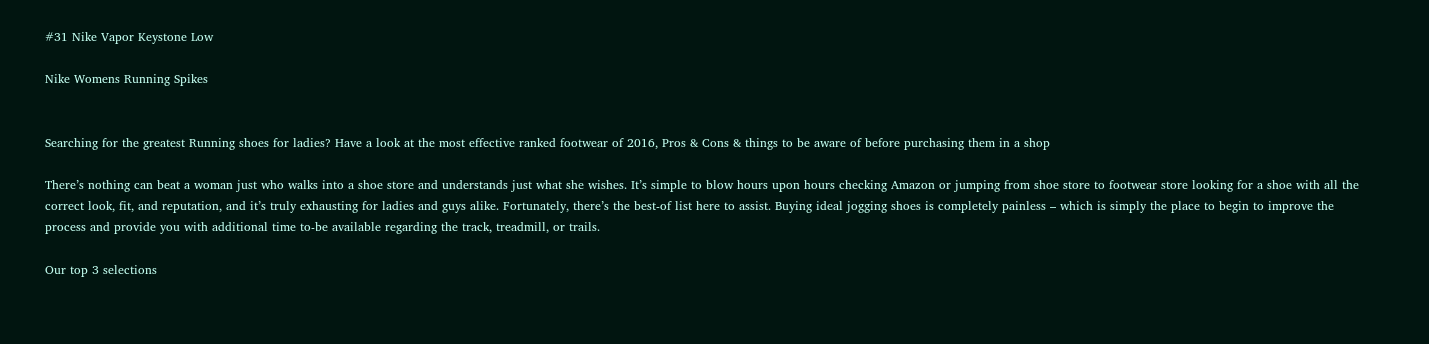#31 Nike Vapor Keystone Low

Nike Womens Running Spikes


Searching for the greatest Running shoes for ladies? Have a look at the most effective ranked footwear of 2016, Pros & Cons & things to be aware of before purchasing them in a shop

There’s nothing can beat a woman just who walks into a shoe store and understands just what she wishes. It’s simple to blow hours upon hours checking Amazon or jumping from shoe store to footwear store looking for a shoe with all the correct look, fit, and reputation, and it’s truly exhausting for ladies and guys alike. Fortunately, there’s the best-of list here to assist. Buying ideal jogging shoes is completely painless – which is simply the place to begin to improve the process and provide you with additional time to-be available regarding the track, treadmill, or trails.

Our top 3 selections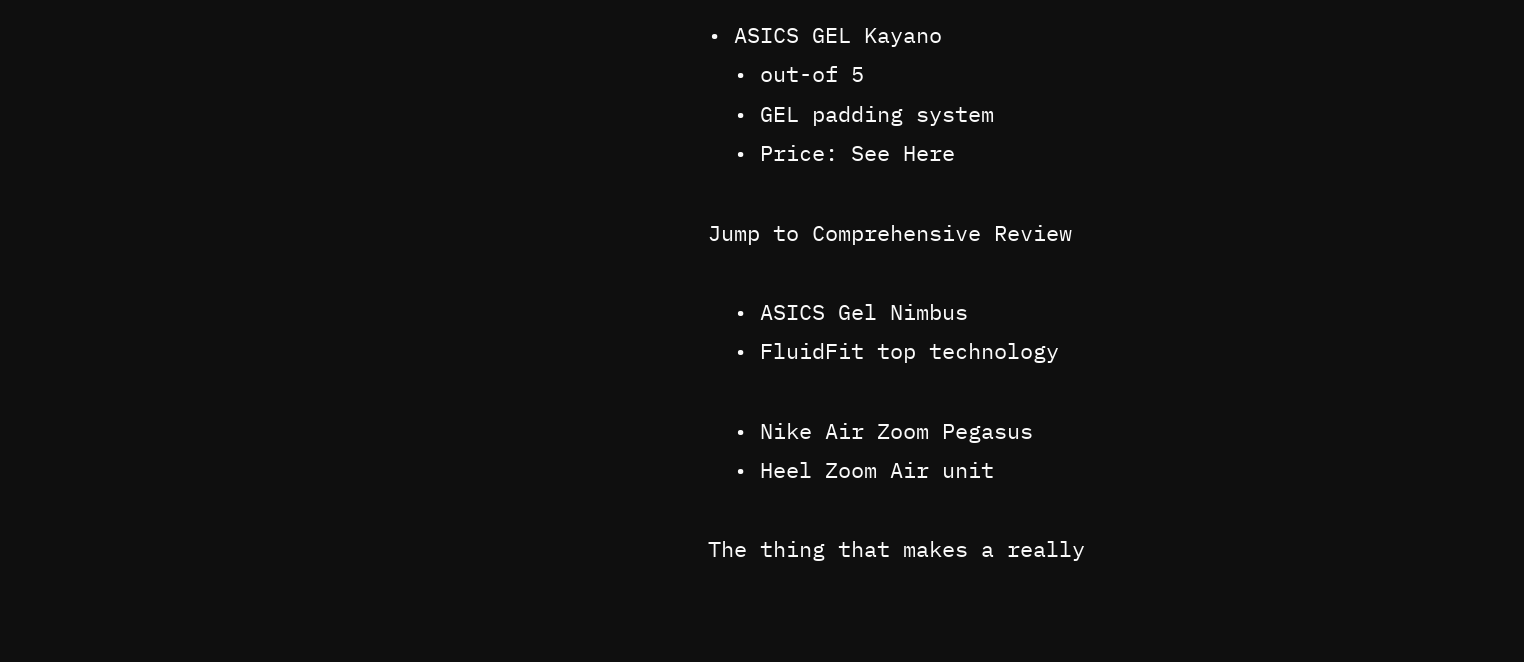• ASICS GEL Kayano
  • out-of 5
  • GEL padding system
  • Price: See Here

Jump to Comprehensive Review

  • ASICS Gel Nimbus
  • FluidFit top technology

  • Nike Air Zoom Pegasus
  • Heel Zoom Air unit

The thing that makes a really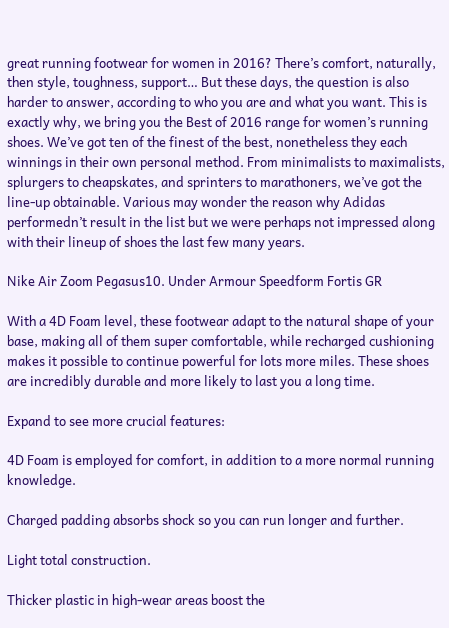great running footwear for women in 2016? There’s comfort, naturally, then style, toughness, support… But these days, the question is also harder to answer, according to who you are and what you want. This is exactly why, we bring you the Best of 2016 range for women’s running shoes. We’ve got ten of the finest of the best, nonetheless they each winnings in their own personal method. From minimalists to maximalists, splurgers to cheapskates, and sprinters to marathoners, we’ve got the line-up obtainable. Various may wonder the reason why Adidas performedn’t result in the list but we were perhaps not impressed along with their lineup of shoes the last few many years.

Nike Air Zoom Pegasus10. Under Armour Speedform Fortis GR

With a 4D Foam level, these footwear adapt to the natural shape of your base, making all of them super comfortable, while recharged cushioning makes it possible to continue powerful for lots more miles. These shoes are incredibly durable and more likely to last you a long time.

Expand to see more crucial features:

4D Foam is employed for comfort, in addition to a more normal running knowledge.

Charged padding absorbs shock so you can run longer and further.

Light total construction.

Thicker plastic in high-wear areas boost the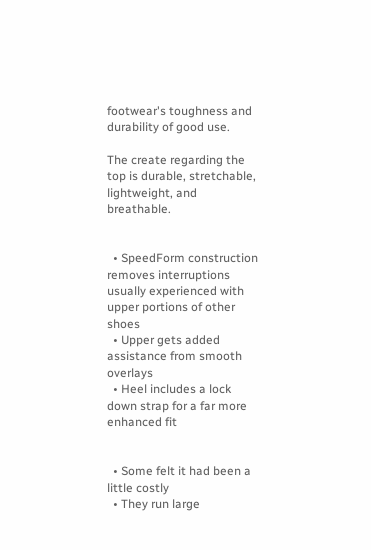footwear's toughness and durability of good use.

The create regarding the top is durable, stretchable, lightweight, and breathable.


  • SpeedForm construction removes interruptions usually experienced with upper portions of other shoes
  • Upper gets added assistance from smooth overlays
  • Heel includes a lock down strap for a far more enhanced fit


  • Some felt it had been a little costly
  • They run large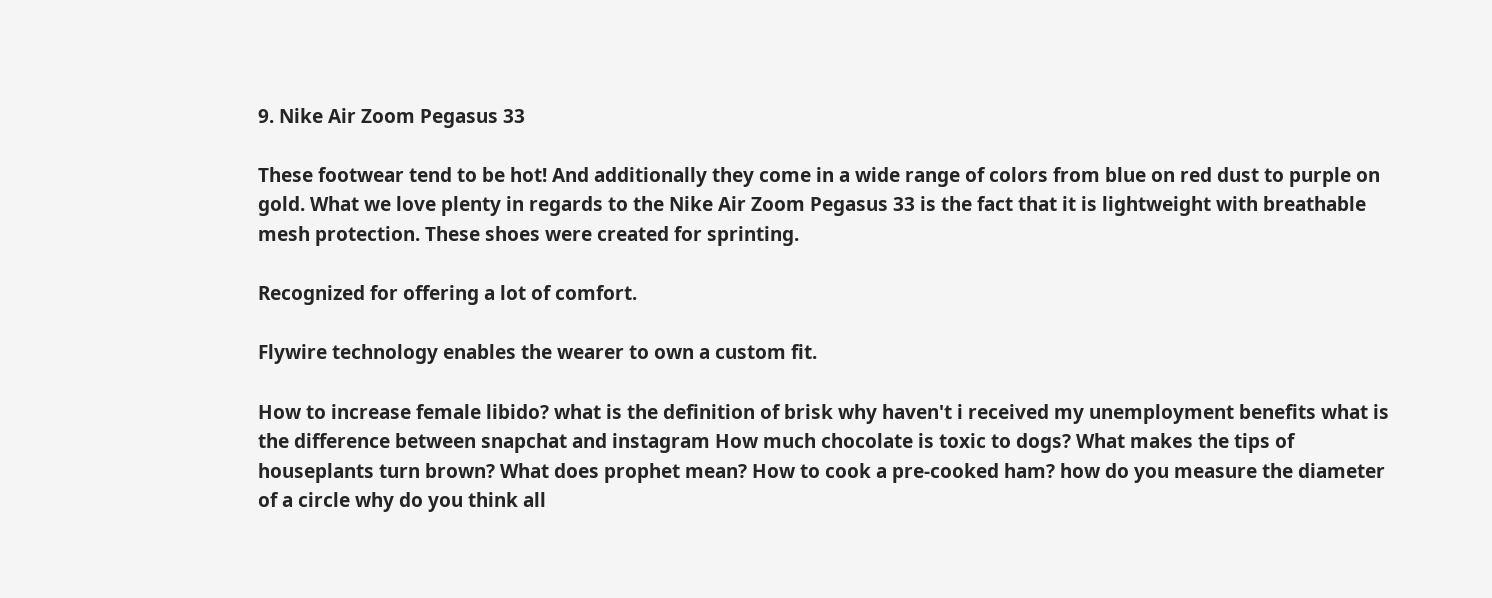9. Nike Air Zoom Pegasus 33

These footwear tend to be hot! And additionally they come in a wide range of colors from blue on red dust to purple on gold. What we love plenty in regards to the Nike Air Zoom Pegasus 33 is the fact that it is lightweight with breathable mesh protection. These shoes were created for sprinting.

Recognized for offering a lot of comfort.

Flywire technology enables the wearer to own a custom fit.

How to increase female libido? what is the definition of brisk why haven't i received my unemployment benefits what is the difference between snapchat and instagram How much chocolate is toxic to dogs? What makes the tips of houseplants turn brown? What does prophet mean? How to cook a pre-cooked ham? how do you measure the diameter of a circle why do you think all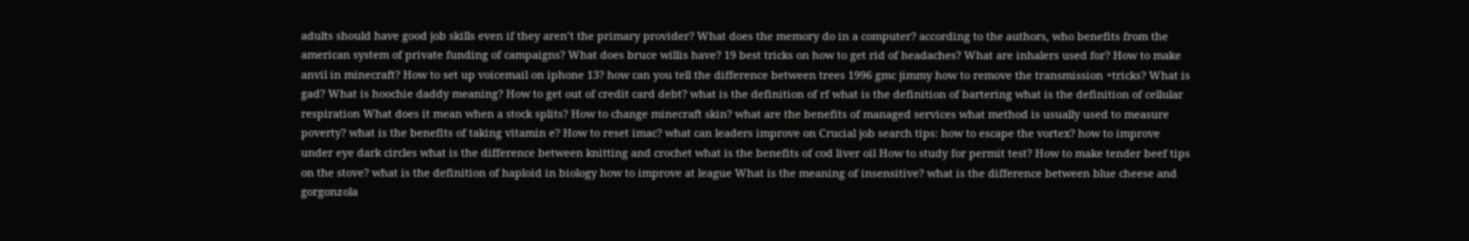adults should have good job skills even if they aren’t the primary provider? What does the memory do in a computer? according to the authors, who benefits from the american system of private funding of campaigns? What does bruce willis have? 19 best tricks on how to get rid of headaches? What are inhalers used for? How to make anvil in minecraft? How to set up voicemail on iphone 13? how can you tell the difference between trees 1996 gmc jimmy how to remove the transmission +tricks? What is gad? What is hoochie daddy meaning? How to get out of credit card debt? what is the definition of rf what is the definition of bartering what is the definition of cellular respiration What does it mean when a stock splits? How to change minecraft skin? what are the benefits of managed services what method is usually used to measure poverty? what is the benefits of taking vitamin e? How to reset imac? what can leaders improve on Crucial job search tips: how to escape the vortex? how to improve under eye dark circles what is the difference between knitting and crochet what is the benefits of cod liver oil How to study for permit test? How to make tender beef tips on the stove? what is the definition of haploid in biology how to improve at league What is the meaning of insensitive? what is the difference between blue cheese and gorgonzola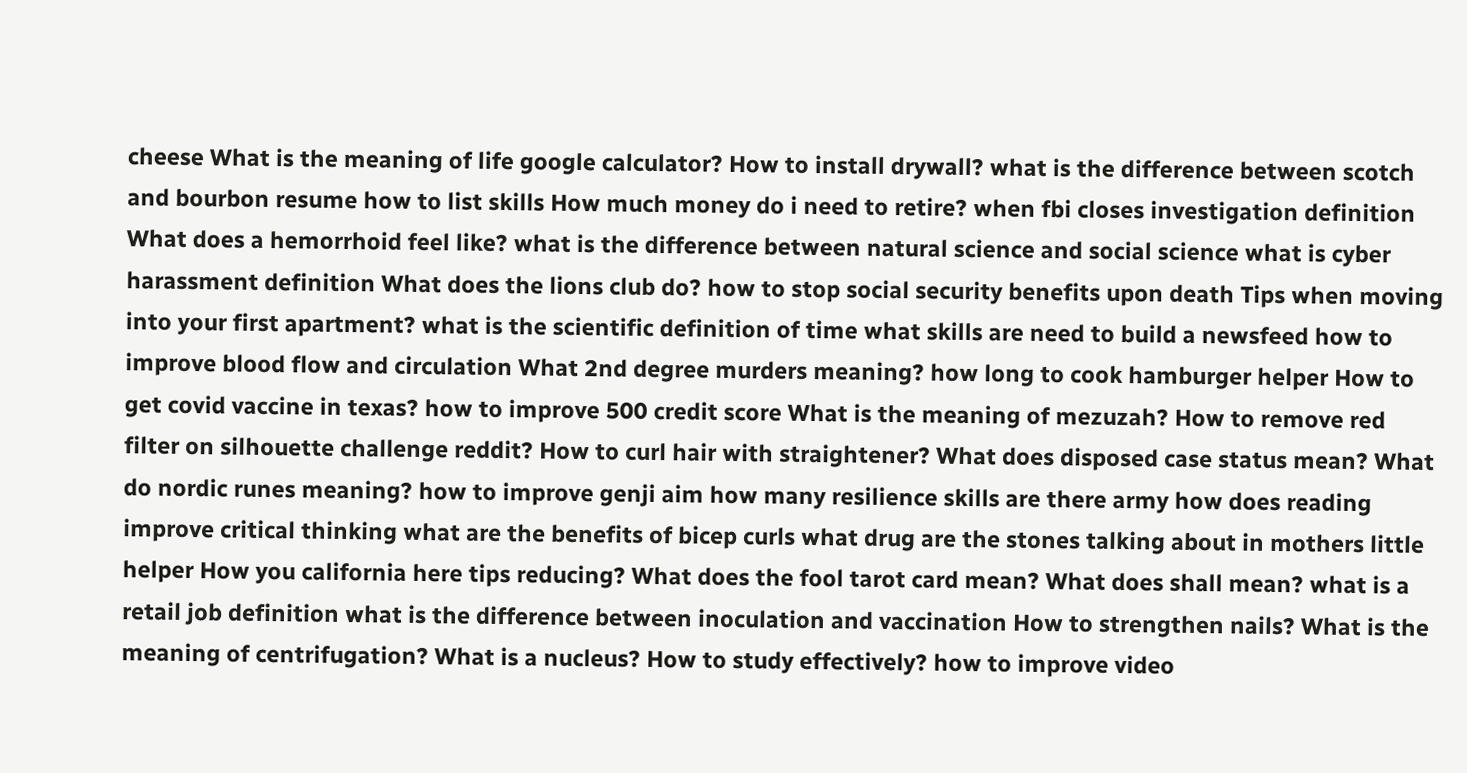cheese What is the meaning of life google calculator? How to install drywall? what is the difference between scotch and bourbon resume how to list skills How much money do i need to retire? when fbi closes investigation definition What does a hemorrhoid feel like? what is the difference between natural science and social science what is cyber harassment definition What does the lions club do? how to stop social security benefits upon death Tips when moving into your first apartment? what is the scientific definition of time what skills are need to build a newsfeed how to improve blood flow and circulation What 2nd degree murders meaning? how long to cook hamburger helper How to get covid vaccine in texas? how to improve 500 credit score What is the meaning of mezuzah? How to remove red filter on silhouette challenge reddit? How to curl hair with straightener? What does disposed case status mean? What do nordic runes meaning? how to improve genji aim how many resilience skills are there army how does reading improve critical thinking what are the benefits of bicep curls what drug are the stones talking about in mothers little helper How you california here tips reducing? What does the fool tarot card mean? What does shall mean? what is a retail job definition what is the difference between inoculation and vaccination How to strengthen nails? What is the meaning of centrifugation? What is a nucleus? How to study effectively? how to improve video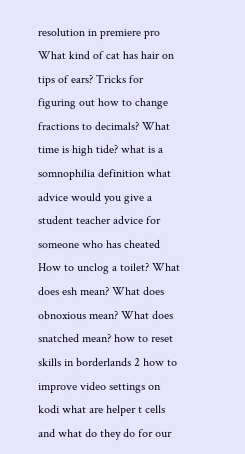resolution in premiere pro What kind of cat has hair on tips of ears? Tricks for figuring out how to change fractions to decimals? What time is high tide? what is a somnophilia definition what advice would you give a student teacher advice for someone who has cheated How to unclog a toilet? What does esh mean? What does obnoxious mean? What does snatched mean? how to reset skills in borderlands 2 how to improve video settings on kodi what are helper t cells and what do they do for our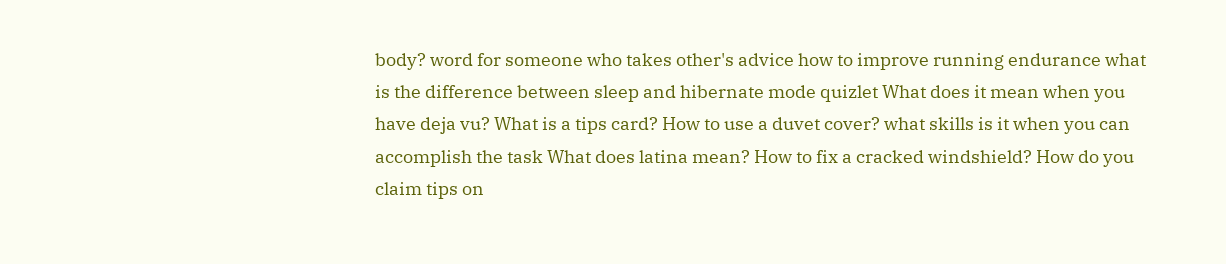body? word for someone who takes other's advice how to improve running endurance what is the difference between sleep and hibernate mode quizlet What does it mean when you have deja vu? What is a tips card? How to use a duvet cover? what skills is it when you can accomplish the task What does latina mean? How to fix a cracked windshield? How do you claim tips on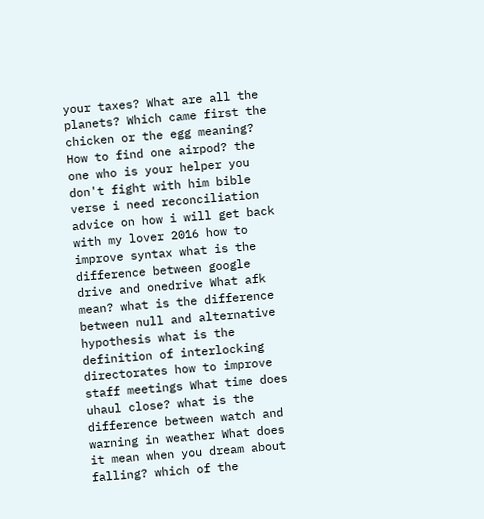your taxes? What are all the planets? Which came first the chicken or the egg meaning? How to find one airpod? the one who is your helper you don't fight with him bible verse i need reconciliation advice on how i will get back with my lover 2016 how to improve syntax what is the difference between google drive and onedrive What afk mean? what is the difference between null and alternative hypothesis what is the definition of interlocking directorates how to improve staff meetings What time does uhaul close? what is the difference between watch and warning in weather What does it mean when you dream about falling? which of the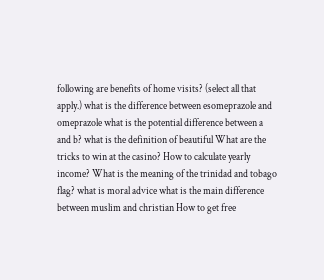following are benefits of home visits? (select all that apply.) what is the difference between esomeprazole and omeprazole what is the potential difference between a and b? what is the definition of beautiful What are the tricks to win at the casino? How to calculate yearly income? What is the meaning of the trinidad and tobago flag? what is moral advice what is the main difference between muslim and christian How to get free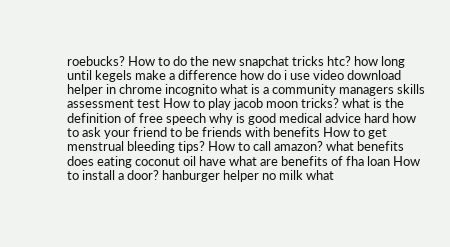roebucks? How to do the new snapchat tricks htc? how long until kegels make a difference how do i use video download helper in chrome incognito what is a community managers skills assessment test How to play jacob moon tricks? what is the definition of free speech why is good medical advice hard how to ask your friend to be friends with benefits How to get menstrual bleeding tips? How to call amazon? what benefits does eating coconut oil have what are benefits of fha loan How to install a door? hanburger helper no milk what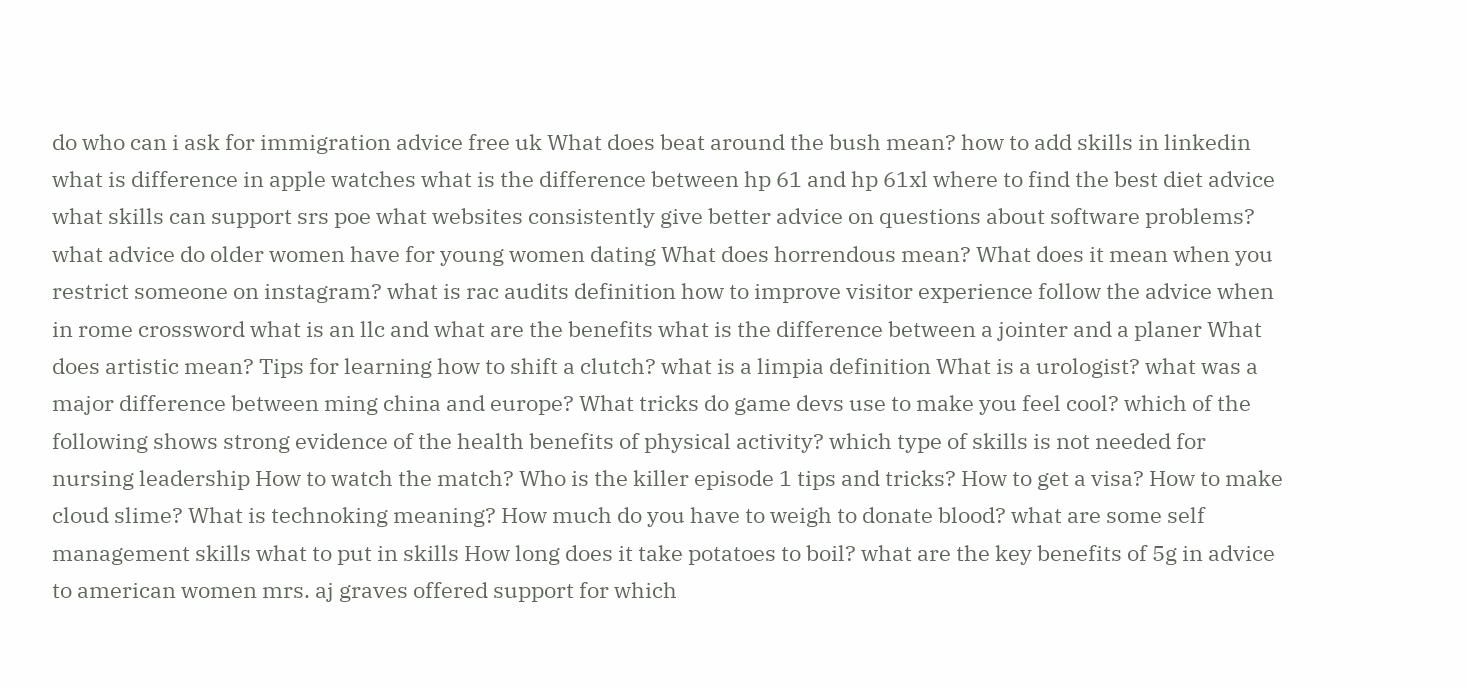do who can i ask for immigration advice free uk What does beat around the bush mean? how to add skills in linkedin what is difference in apple watches what is the difference between hp 61 and hp 61xl where to find the best diet advice what skills can support srs poe what websites consistently give better advice on questions about software problems? what advice do older women have for young women dating What does horrendous mean? What does it mean when you restrict someone on instagram? what is rac audits definition how to improve visitor experience follow the advice when in rome crossword what is an llc and what are the benefits what is the difference between a jointer and a planer What does artistic mean? Tips for learning how to shift a clutch? what is a limpia definition What is a urologist? what was a major difference between ming china and europe? What tricks do game devs use to make you feel cool? which of the following shows strong evidence of the health benefits of physical activity? which type of skills is not needed for nursing leadership How to watch the match? Who is the killer episode 1 tips and tricks? How to get a visa? How to make cloud slime? What is technoking meaning? How much do you have to weigh to donate blood? what are some self management skills what to put in skills How long does it take potatoes to boil? what are the key benefits of 5g in advice to american women mrs. aj graves offered support for which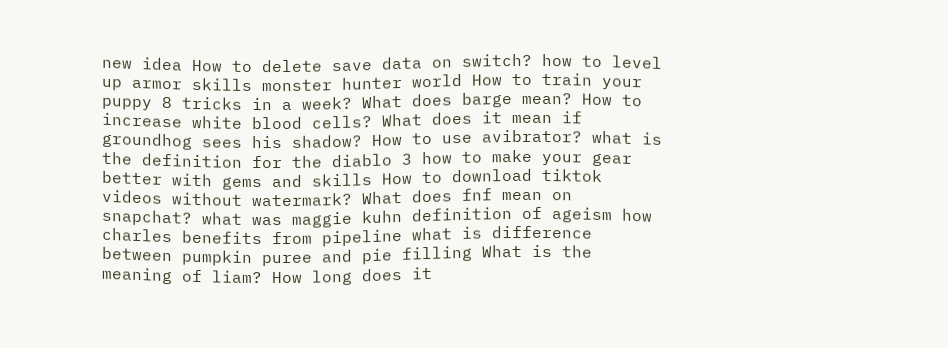new idea How to delete save data on switch? how to level up armor skills monster hunter world How to train your puppy 8 tricks in a week? What does barge mean? How to increase white blood cells? What does it mean if groundhog sees his shadow? How to use avibrator? what is the definition for the diablo 3 how to make your gear better with gems and skills How to download tiktok videos without watermark? What does fnf mean on snapchat? what was maggie kuhn definition of ageism how charles benefits from pipeline what is difference between pumpkin puree and pie filling What is the meaning of liam? How long does it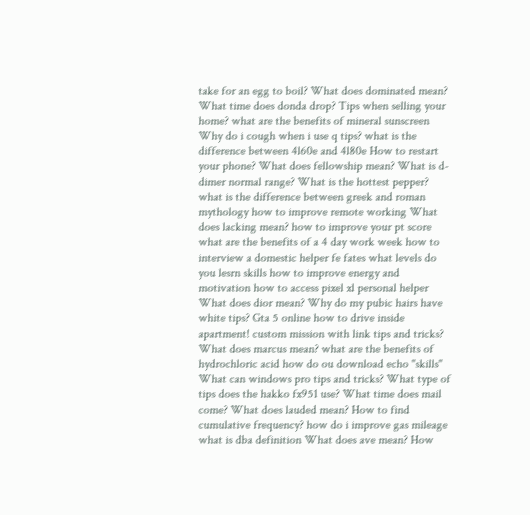take for an egg to boil? What does dominated mean? What time does donda drop? Tips when selling your home? what are the benefits of mineral sunscreen Why do i cough when i use q tips? what is the difference between 4l60e and 4l80e How to restart your phone? What does fellowship mean? What is d-dimer normal range? What is the hottest pepper? what is the difference between greek and roman mythology how to improve remote working What does lacking mean? how to improve your pt score what are the benefits of a 4 day work week how to interview a domestic helper fe fates what levels do you lesrn skills how to improve energy and motivation how to access pixel xl personal helper What does dior mean? Why do my pubic hairs have white tips? Gta 5 online how to drive inside apartment! custom mission with link tips and tricks? What does marcus mean? what are the benefits of hydrochloric acid how do ou download echo "skills" What can windows pro tips and tricks? What type of tips does the hakko fx951 use? What time does mail come? What does lauded mean? How to find cumulative frequency? how do i improve gas mileage what is dba definition What does ave mean? How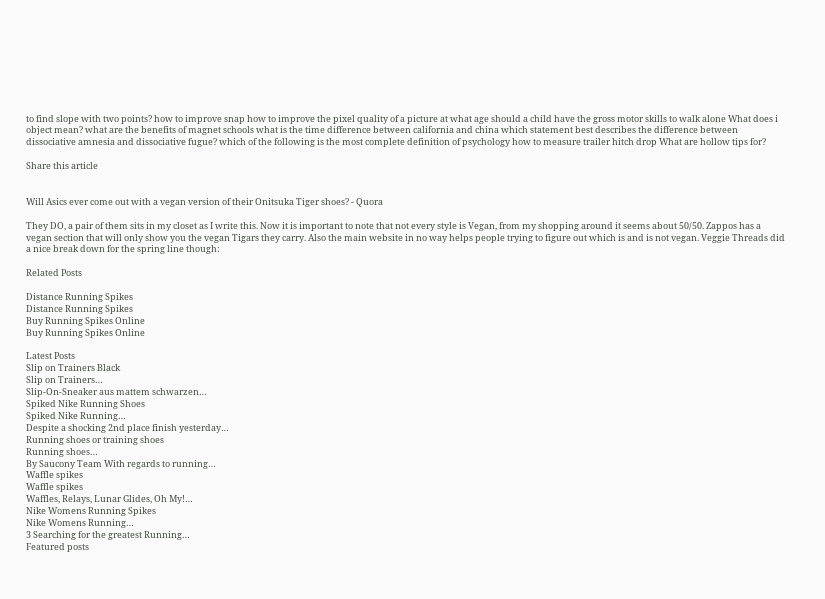to find slope with two points? how to improve snap how to improve the pixel quality of a picture at what age should a child have the gross motor skills to walk alone What does i object mean? what are the benefits of magnet schools what is the time difference between california and china which statement best describes the difference between dissociative amnesia and dissociative fugue? which of the following is the most complete definition of psychology how to measure trailer hitch drop What are hollow tips for?

Share this article


Will Asics ever come out with a vegan version of their Onitsuka Tiger shoes? - Quora

They DO, a pair of them sits in my closet as I write this. Now it is important to note that not every style is Vegan, from my shopping around it seems about 50/50. Zappos has a vegan section that will only show you the vegan Tigars they carry. Also the main website in no way helps people trying to figure out which is and is not vegan. Veggie Threads did a nice break down for the spring line though:

Related Posts

Distance Running Spikes
Distance Running Spikes
Buy Running Spikes Online
Buy Running Spikes Online

Latest Posts
Slip on Trainers Black
Slip on Trainers…
Slip-On-Sneaker aus mattem schwarzen…
Spiked Nike Running Shoes
Spiked Nike Running…
Despite a shocking 2nd place finish yesterday…
Running shoes or training shoes
Running shoes…
By Saucony Team With regards to running…
Waffle spikes
Waffle spikes
Waffles, Relays, Lunar Glides, Oh My!…
Nike Womens Running Spikes
Nike Womens Running…
3 Searching for the greatest Running…
Featured posts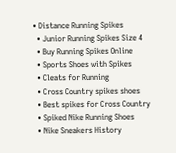• Distance Running Spikes
  • Junior Running Spikes Size 4
  • Buy Running Spikes Online
  • Sports Shoes with Spikes
  • Cleats for Running
  • Cross Country spikes shoes
  • Best spikes for Cross Country
  • Spiked Nike Running Shoes
  • Nike Sneakers History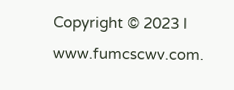Copyright © 2023 l www.fumcscwv.com.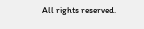All rights reserved.